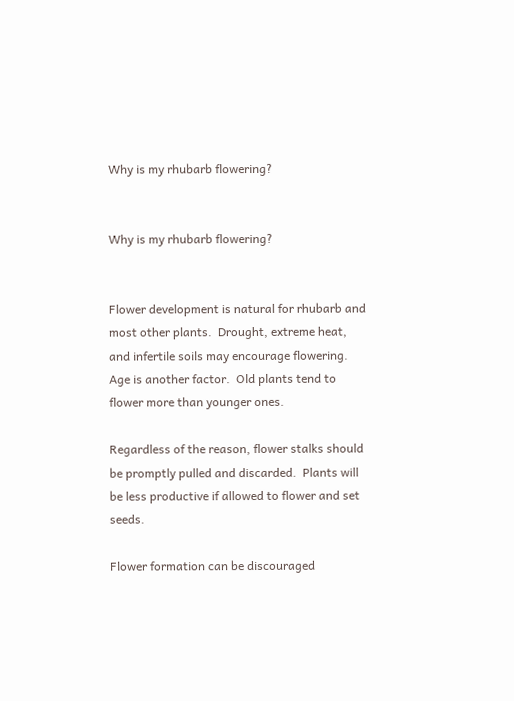Why is my rhubarb flowering?


Why is my rhubarb flowering?


Flower development is natural for rhubarb and most other plants.  Drought, extreme heat, and infertile soils may encourage flowering.  Age is another factor.  Old plants tend to flower more than younger ones.

Regardless of the reason, flower stalks should be promptly pulled and discarded.  Plants will be less productive if allowed to flower and set seeds.

Flower formation can be discouraged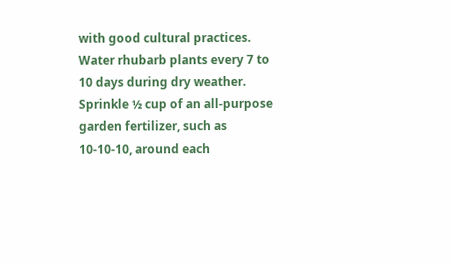with good cultural practices.  Water rhubarb plants every 7 to 10 days during dry weather.  Sprinkle ½ cup of an all-purpose garden fertilizer, such as 10-10-10, around each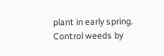plant in early spring.  Control weeds by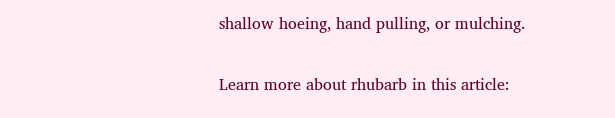shallow hoeing, hand pulling, or mulching.

Learn more about rhubarb in this article: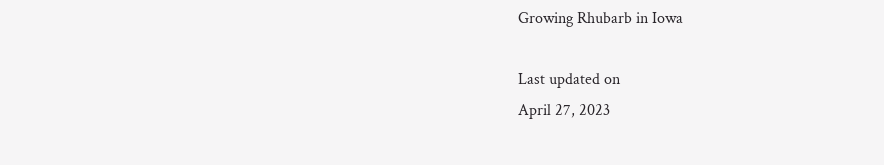Growing Rhubarb in Iowa

Last updated on
April 27, 2023